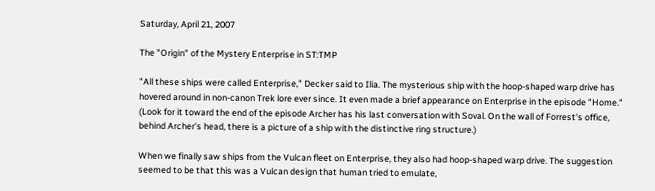Saturday, April 21, 2007

The "Origin" of the Mystery Enterprise in ST:TMP

"All these ships were called Enterprise," Decker said to Ilia. The mysterious ship with the hoop-shaped warp drive has hovered around in non-canon Trek lore ever since. It even made a brief appearance on Enterprise in the episode "Home." (Look for it toward the end of the episode Archer has his last conversation with Soval. On the wall of Forrest's office, behind Archer's head, there is a picture of a ship with the distinctive ring structure.)

When we finally saw ships from the Vulcan fleet on Enterprise, they also had hoop-shaped warp drive. The suggestion seemed to be that this was a Vulcan design that human tried to emulate,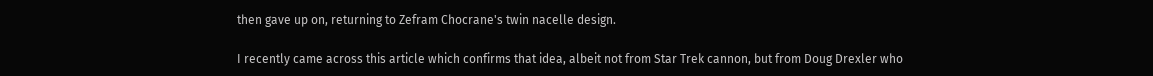then gave up on, returning to Zefram Chocrane's twin nacelle design.

I recently came across this article which confirms that idea, albeit not from Star Trek cannon, but from Doug Drexler who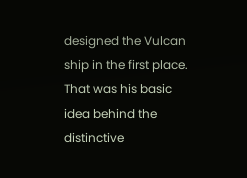designed the Vulcan ship in the first place. That was his basic idea behind the distinctive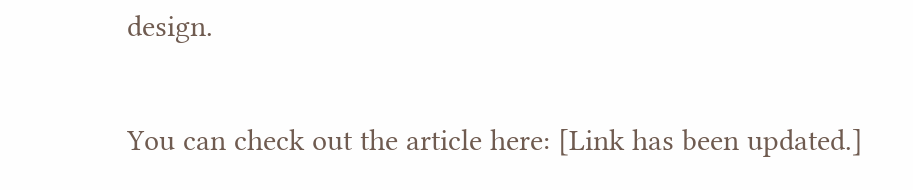design.

You can check out the article here: [Link has been updated.]